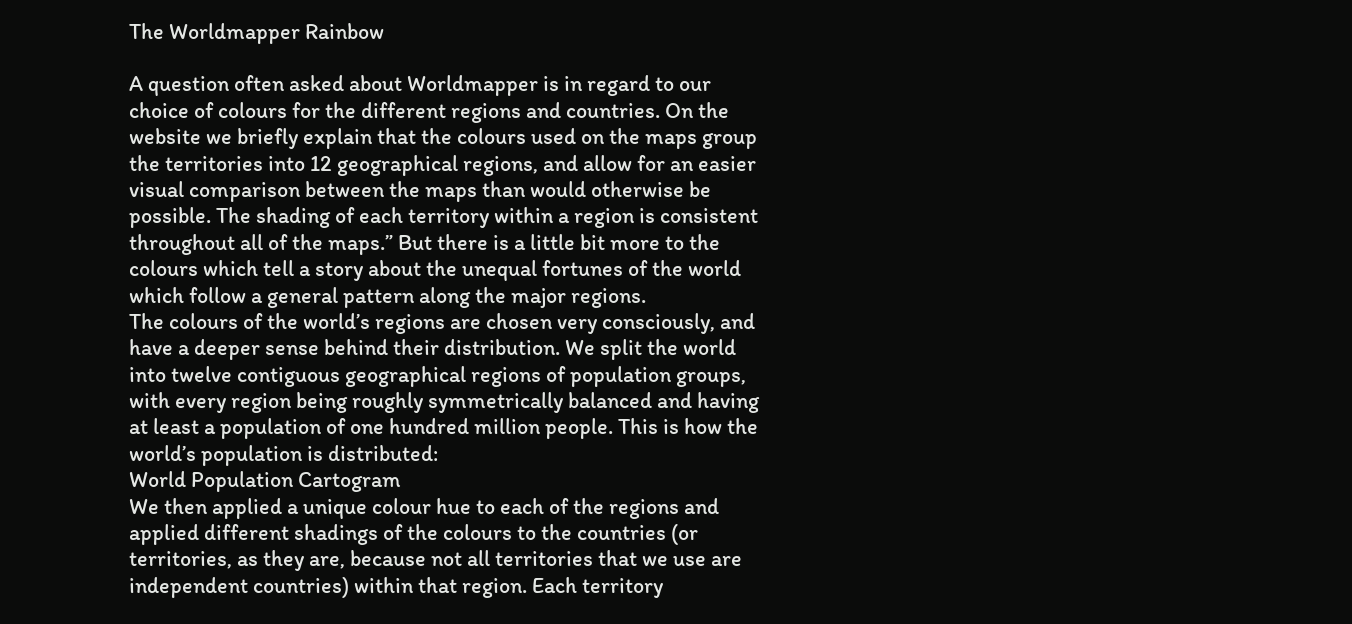The Worldmapper Rainbow

A question often asked about Worldmapper is in regard to our choice of colours for the different regions and countries. On the website we briefly explain that the colours used on the maps group the territories into 12 geographical regions, and allow for an easier visual comparison between the maps than would otherwise be possible. The shading of each territory within a region is consistent throughout all of the maps.” But there is a little bit more to the colours which tell a story about the unequal fortunes of the world which follow a general pattern along the major regions.
The colours of the world’s regions are chosen very consciously, and have a deeper sense behind their distribution. We split the world into twelve contiguous geographical regions of population groups, with every region being roughly symmetrically balanced and having at least a population of one hundred million people. This is how the world’s population is distributed:
World Population Cartogram
We then applied a unique colour hue to each of the regions and applied different shadings of the colours to the countries (or territories, as they are, because not all territories that we use are independent countries) within that region. Each territory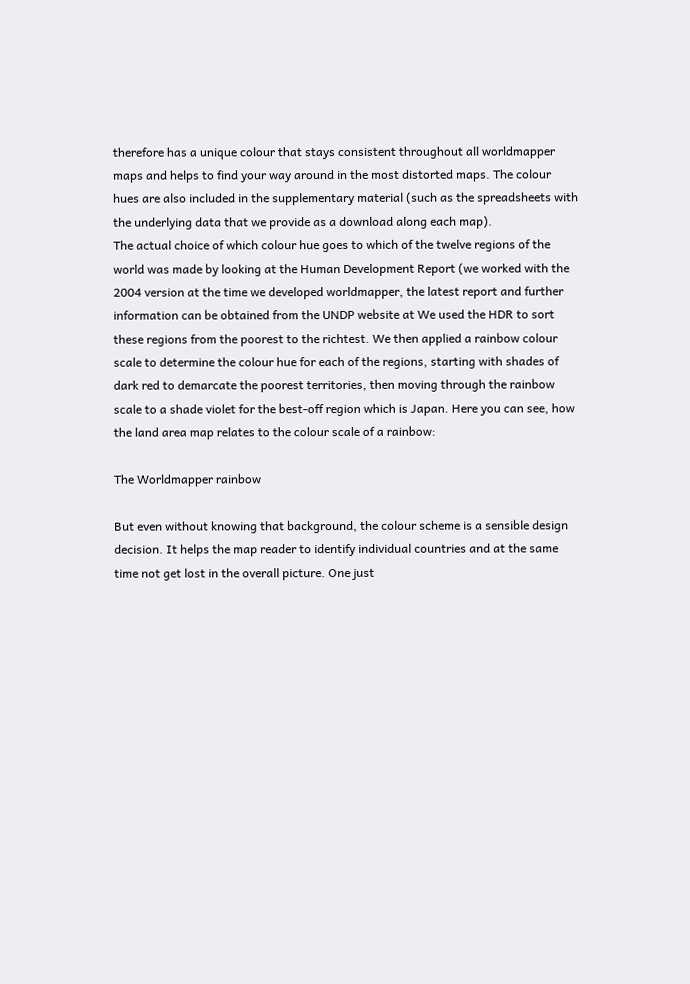therefore has a unique colour that stays consistent throughout all worldmapper maps and helps to find your way around in the most distorted maps. The colour hues are also included in the supplementary material (such as the spreadsheets with the underlying data that we provide as a download along each map).
The actual choice of which colour hue goes to which of the twelve regions of the world was made by looking at the Human Development Report (we worked with the 2004 version at the time we developed worldmapper, the latest report and further information can be obtained from the UNDP website at We used the HDR to sort these regions from the poorest to the richtest. We then applied a rainbow colour scale to determine the colour hue for each of the regions, starting with shades of dark red to demarcate the poorest territories, then moving through the rainbow scale to a shade violet for the best-off region which is Japan. Here you can see, how the land area map relates to the colour scale of a rainbow:

The Worldmapper rainbow

But even without knowing that background, the colour scheme is a sensible design decision. It helps the map reader to identify individual countries and at the same time not get lost in the overall picture. One just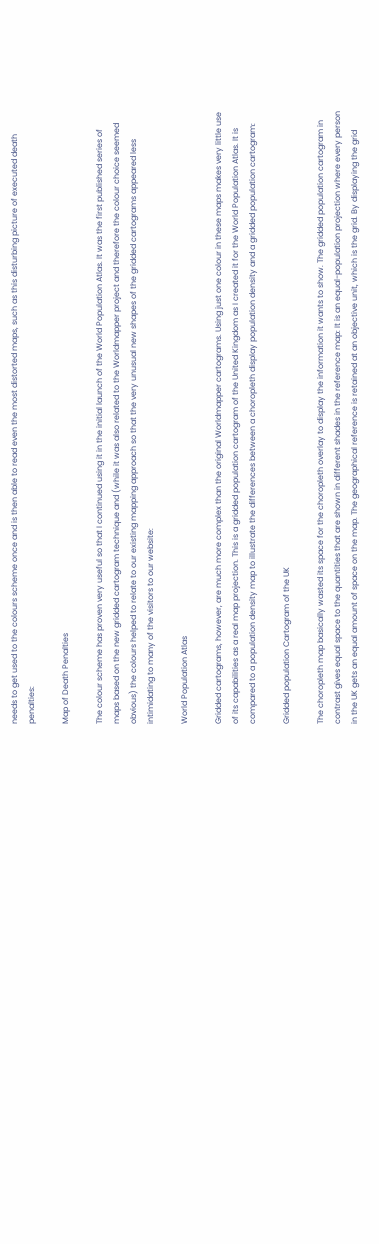needs to get used to the colours scheme once and is then able to read even the most distorted maps, such as this disturbing picture of executed death penalties:

Map of Death Penalties

The colour scheme has proven very useful so that I continued using it in the initial launch of the World Population Atlas. It was the first published series of maps based on the new gridded cartogram technique and (while it was also related to the Worldmapper project and therefore the colour choice seemed obvious) the colours helped to relate to our existing mapping approach so that the very unusual new shapes of the gridded cartograms appeared less intimidating to many of the visitors to our website:

World Population Atlas

Gridded cartograms, however, are much more complex than the original Worldmapper cartograms. Using just one colour in these maps makes very little use of its capabilities as a real map projection. This is a gridded population cartogram of the United Kingdom as I created it for the World Population Atlas. It is compared to a population density map to illustrate the differences between a choropleth display population density and a gridded population cartogram:

Gridded population Cartogram of the UK

The choropleth map basically wasted its space for the choropleth overlay to display the information it wants to show. The gridded population cartogram in contrast gives equal space to the quantities that are shown in different shades in the reference map: It is an equal-population projection where every person in the UK gets an equal amount of space on the map. The geographical reference is retained at an objective unit, which is the grid. By displaying the grid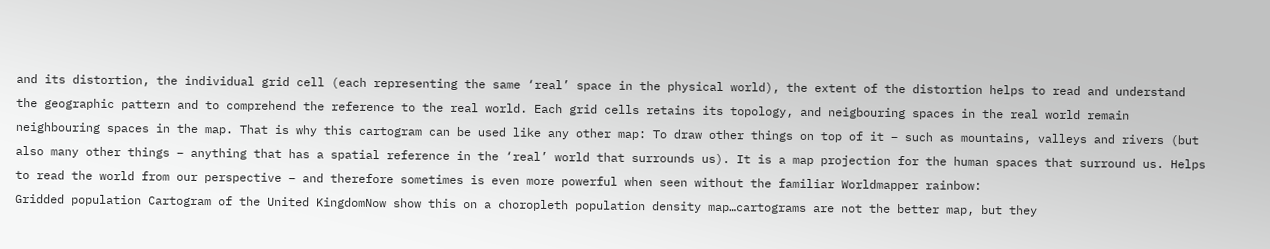and its distortion, the individual grid cell (each representing the same ‘real’ space in the physical world), the extent of the distortion helps to read and understand the geographic pattern and to comprehend the reference to the real world. Each grid cells retains its topology, and neigbouring spaces in the real world remain neighbouring spaces in the map. That is why this cartogram can be used like any other map: To draw other things on top of it – such as mountains, valleys and rivers (but also many other things – anything that has a spatial reference in the ‘real’ world that surrounds us). It is a map projection for the human spaces that surround us. Helps to read the world from our perspective – and therefore sometimes is even more powerful when seen without the familiar Worldmapper rainbow:
Gridded population Cartogram of the United KingdomNow show this on a choropleth population density map…cartograms are not the better map, but they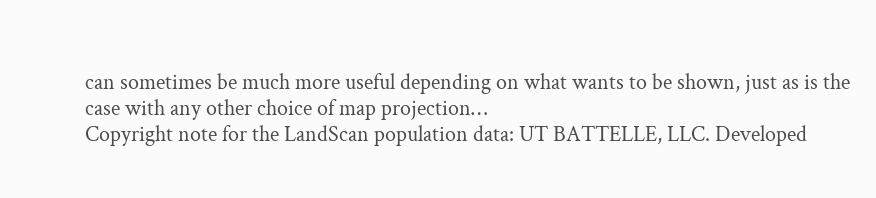can sometimes be much more useful depending on what wants to be shown, just as is the case with any other choice of map projection…
Copyright note for the LandScan population data: UT BATTELLE, LLC. Developed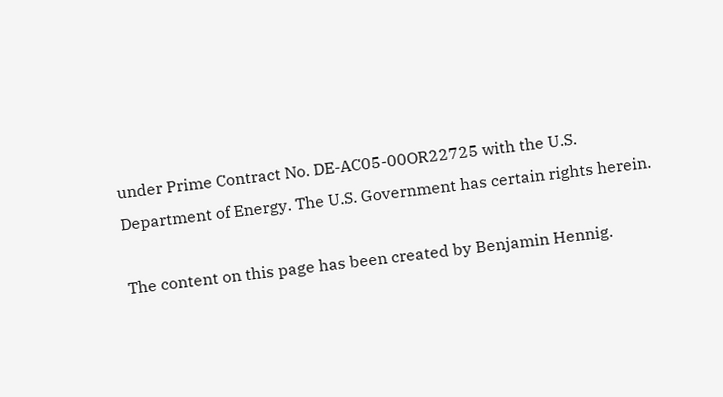under Prime Contract No. DE-AC05-00OR22725 with the U.S. Department of Energy. The U.S. Government has certain rights herein.

The content on this page has been created by Benjamin Hennig.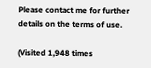Please contact me for further details on the terms of use.

(Visited 1,948 times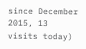since December 2015, 13 visits today)